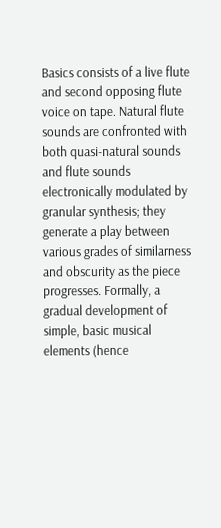Basics consists of a live flute and second opposing flute voice on tape. Natural flute sounds are confronted with both quasi-natural sounds and flute sounds electronically modulated by granular synthesis; they generate a play between various grades of similarness and obscurity as the piece progresses. Formally, a gradual development of simple, basic musical elements (hence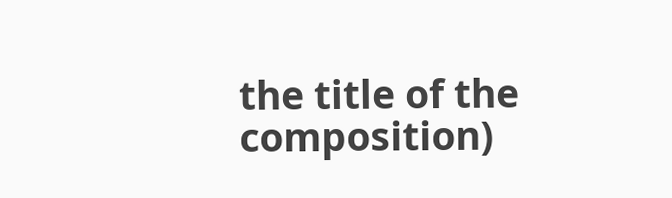the title of the composition)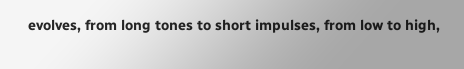evolves, from long tones to short impulses, from low to high,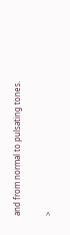and from normal to pulsating tones.

>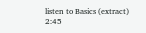listen to Basics (extract) 2:45